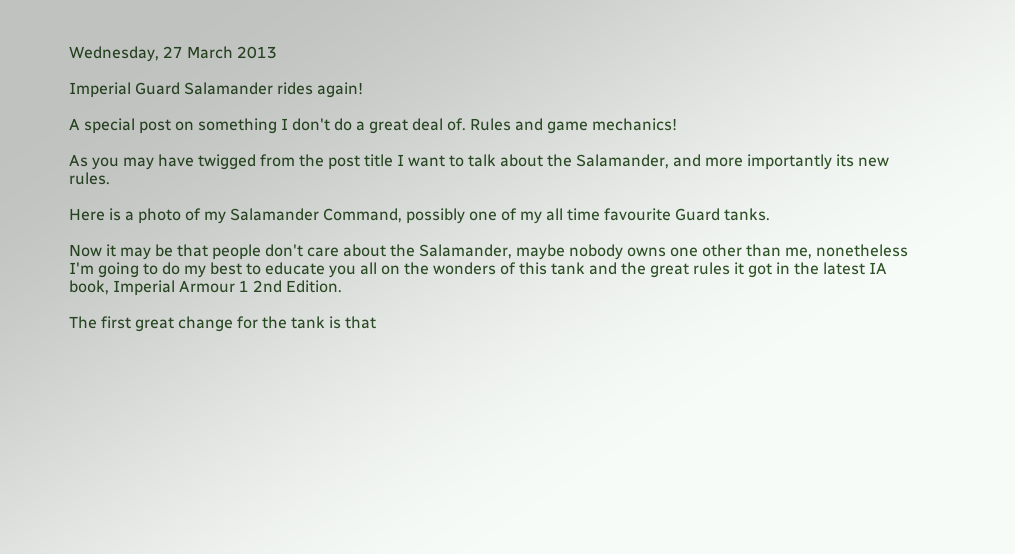Wednesday, 27 March 2013

Imperial Guard Salamander rides again!

A special post on something I don't do a great deal of. Rules and game mechanics!

As you may have twigged from the post title I want to talk about the Salamander, and more importantly its new rules.

Here is a photo of my Salamander Command, possibly one of my all time favourite Guard tanks.

Now it may be that people don't care about the Salamander, maybe nobody owns one other than me, nonetheless I'm going to do my best to educate you all on the wonders of this tank and the great rules it got in the latest IA book, Imperial Armour 1 2nd Edition.

The first great change for the tank is that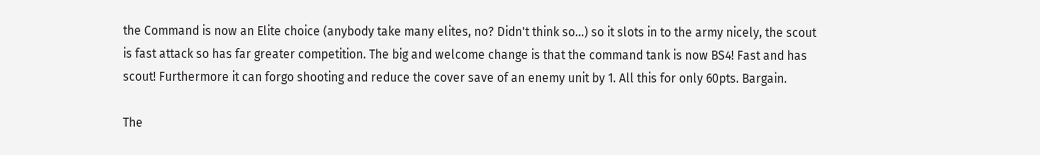the Command is now an Elite choice (anybody take many elites, no? Didn't think so...) so it slots in to the army nicely, the scout is fast attack so has far greater competition. The big and welcome change is that the command tank is now BS4! Fast and has scout! Furthermore it can forgo shooting and reduce the cover save of an enemy unit by 1. All this for only 60pts. Bargain.

The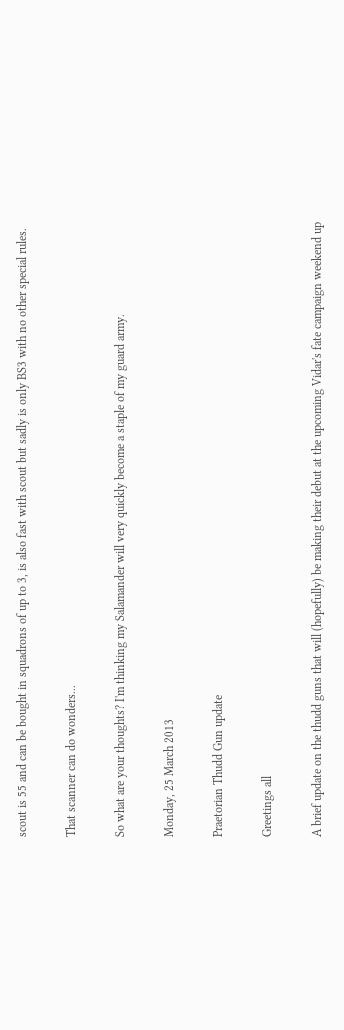scout is 55 and can be bought in squadrons of up to 3, is also fast with scout but sadly is only BS3 with no other special rules.

That scanner can do wonders...

So what are your thoughts? I'm thinking my Salamander will very quickly become a staple of my guard army.

Monday, 25 March 2013

Praetorian Thudd Gun update

Greetings all

A brief update on the thudd guns that will (hopefully) be making their debut at the upcoming Vidar's fate campaign weekend up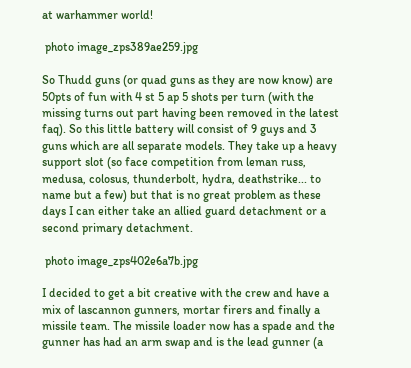at warhammer world!

 photo image_zps389ae259.jpg

So Thudd guns (or quad guns as they are now know) are 50pts of fun with 4 st 5 ap 5 shots per turn (with the missing turns out part having been removed in the latest faq). So this little battery will consist of 9 guys and 3 guns which are all separate models. They take up a heavy support slot (so face competition from leman russ, medusa, colosus, thunderbolt, hydra, deathstrike... to name but a few) but that is no great problem as these days I can either take an allied guard detachment or a second primary detachment.

 photo image_zps402e6a7b.jpg

I decided to get a bit creative with the crew and have a mix of lascannon gunners, mortar firers and finally a missile team. The missile loader now has a spade and the gunner has had an arm swap and is the lead gunner (a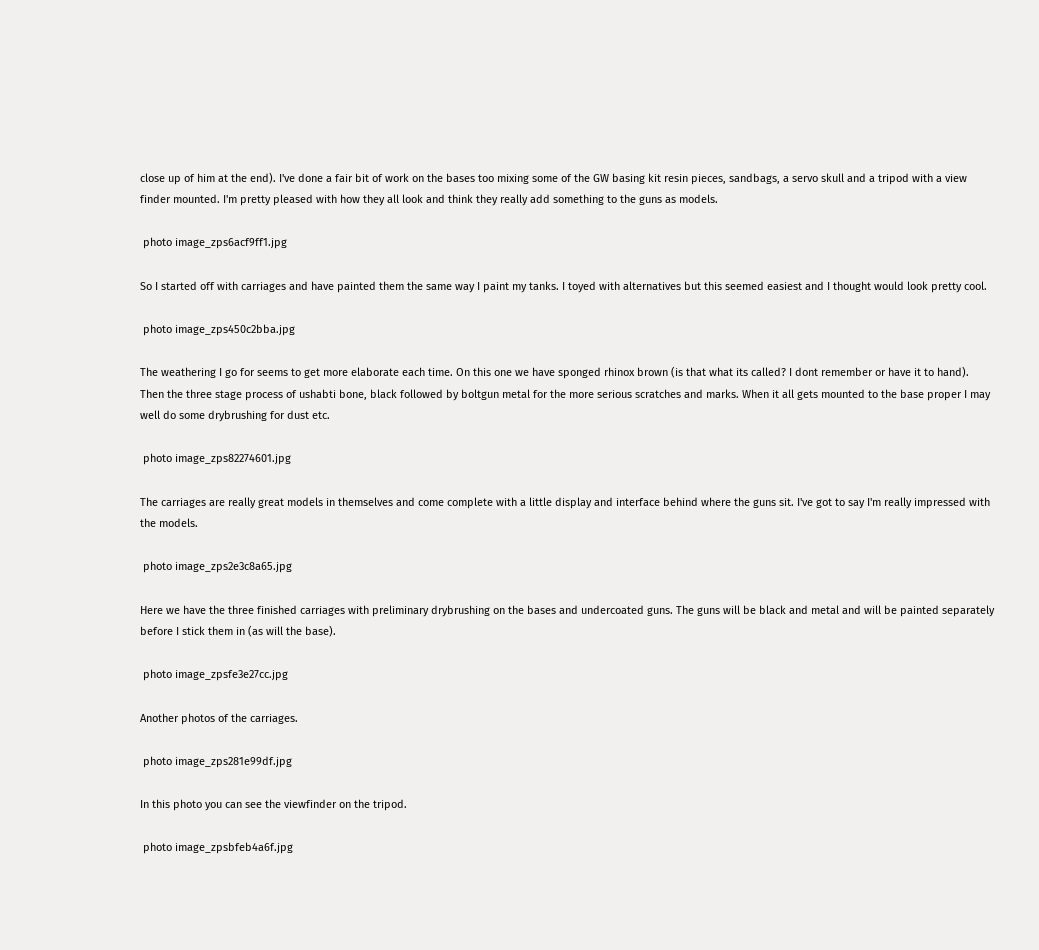close up of him at the end). I've done a fair bit of work on the bases too mixing some of the GW basing kit resin pieces, sandbags, a servo skull and a tripod with a view finder mounted. I'm pretty pleased with how they all look and think they really add something to the guns as models.

 photo image_zps6acf9ff1.jpg

So I started off with carriages and have painted them the same way I paint my tanks. I toyed with alternatives but this seemed easiest and I thought would look pretty cool.

 photo image_zps450c2bba.jpg

The weathering I go for seems to get more elaborate each time. On this one we have sponged rhinox brown (is that what its called? I dont remember or have it to hand). Then the three stage process of ushabti bone, black followed by boltgun metal for the more serious scratches and marks. When it all gets mounted to the base proper I may well do some drybrushing for dust etc.

 photo image_zps82274601.jpg

The carriages are really great models in themselves and come complete with a little display and interface behind where the guns sit. I've got to say I'm really impressed with the models.

 photo image_zps2e3c8a65.jpg

Here we have the three finished carriages with preliminary drybrushing on the bases and undercoated guns. The guns will be black and metal and will be painted separately before I stick them in (as will the base).

 photo image_zpsfe3e27cc.jpg

Another photos of the carriages.

 photo image_zps281e99df.jpg

In this photo you can see the viewfinder on the tripod.

 photo image_zpsbfeb4a6f.jpg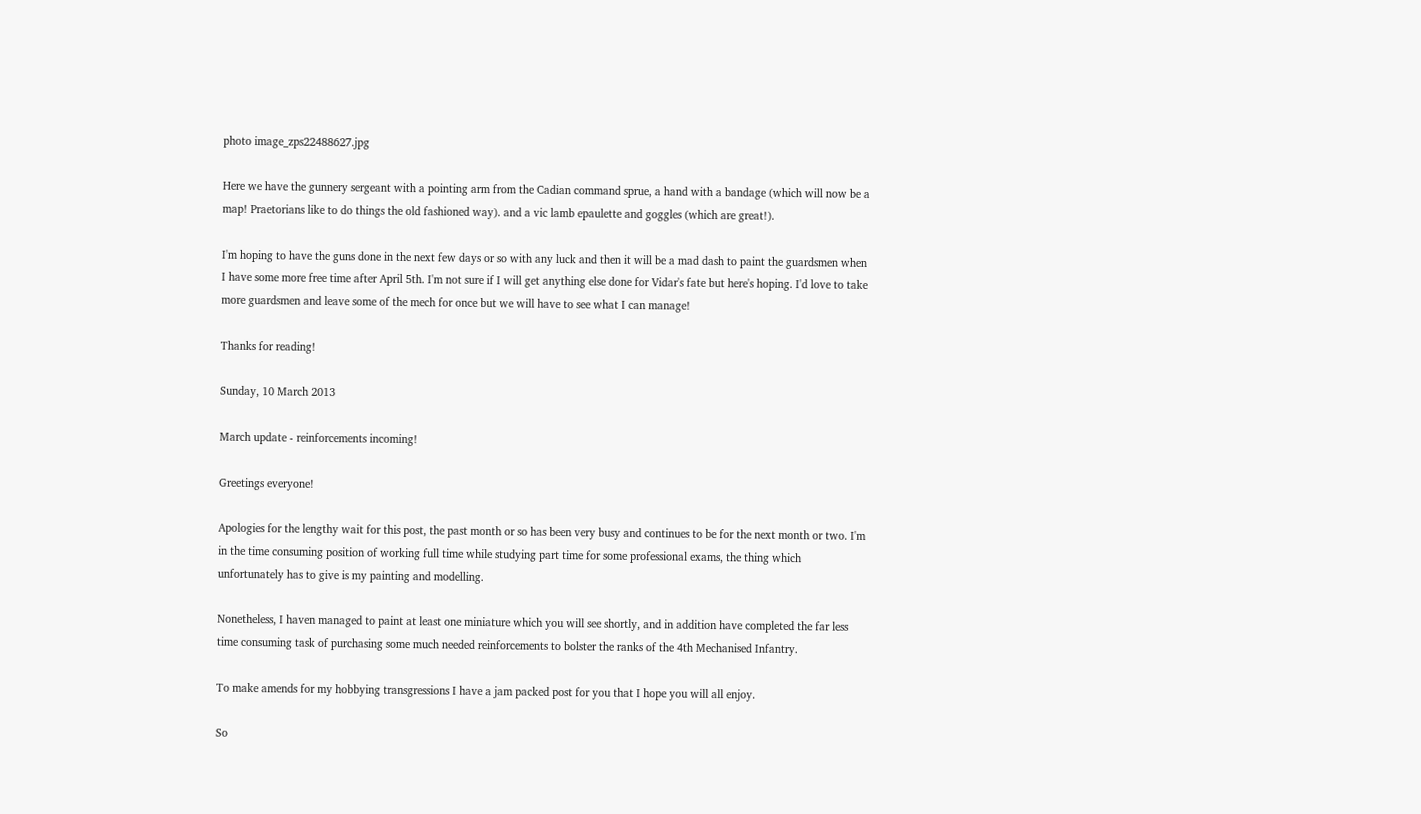photo image_zps22488627.jpg

Here we have the gunnery sergeant with a pointing arm from the Cadian command sprue, a hand with a bandage (which will now be a map! Praetorians like to do things the old fashioned way). and a vic lamb epaulette and goggles (which are great!).

I'm hoping to have the guns done in the next few days or so with any luck and then it will be a mad dash to paint the guardsmen when I have some more free time after April 5th. I'm not sure if I will get anything else done for Vidar's fate but here's hoping. I'd love to take more guardsmen and leave some of the mech for once but we will have to see what I can manage!

Thanks for reading!

Sunday, 10 March 2013

March update - reinforcements incoming!

Greetings everyone!

Apologies for the lengthy wait for this post, the past month or so has been very busy and continues to be for the next month or two. I'm in the time consuming position of working full time while studying part time for some professional exams, the thing which unfortunately has to give is my painting and modelling.

Nonetheless, I haven managed to paint at least one miniature which you will see shortly, and in addition have completed the far less time consuming task of purchasing some much needed reinforcements to bolster the ranks of the 4th Mechanised Infantry.

To make amends for my hobbying transgressions I have a jam packed post for you that I hope you will all enjoy.

So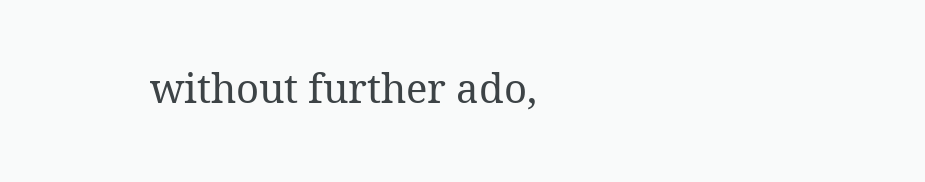without further ado,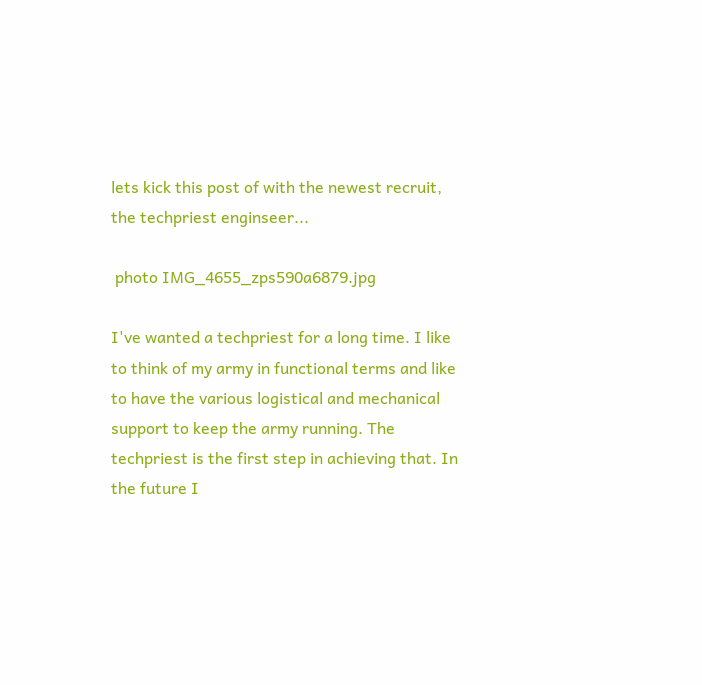lets kick this post of with the newest recruit, the techpriest enginseer...

 photo IMG_4655_zps590a6879.jpg

I've wanted a techpriest for a long time. I like to think of my army in functional terms and like to have the various logistical and mechanical support to keep the army running. The techpriest is the first step in achieving that. In the future I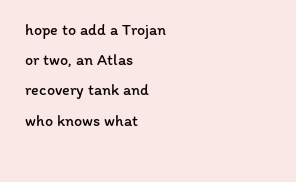hope to add a Trojan or two, an Atlas recovery tank and who knows what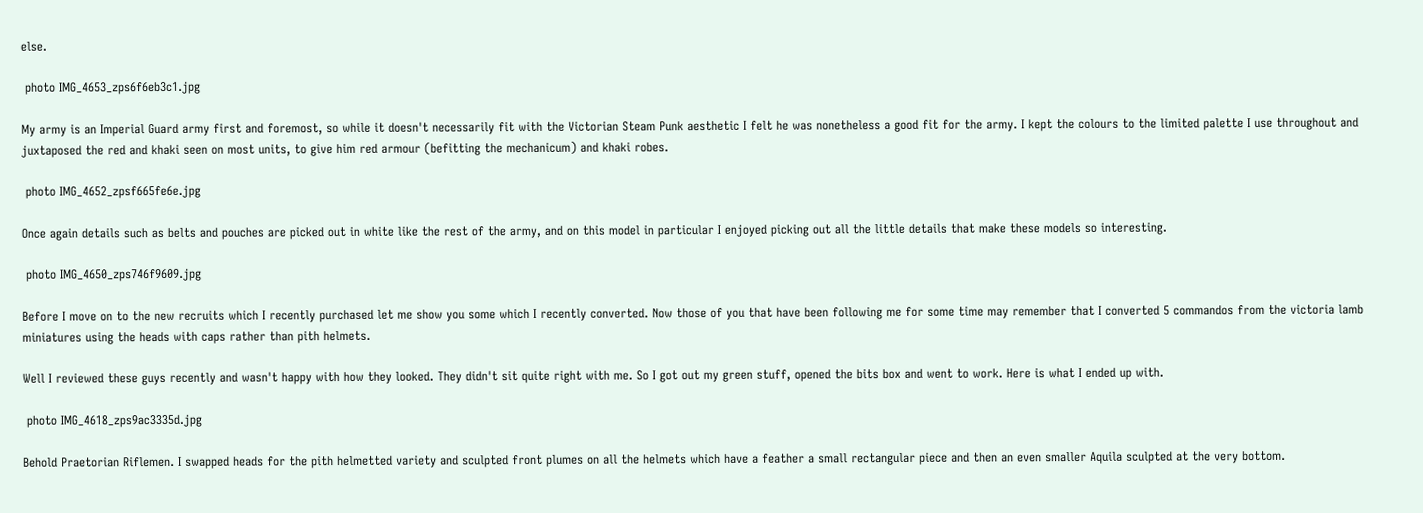else.

 photo IMG_4653_zps6f6eb3c1.jpg

My army is an Imperial Guard army first and foremost, so while it doesn't necessarily fit with the Victorian Steam Punk aesthetic I felt he was nonetheless a good fit for the army. I kept the colours to the limited palette I use throughout and juxtaposed the red and khaki seen on most units, to give him red armour (befitting the mechanicum) and khaki robes.

 photo IMG_4652_zpsf665fe6e.jpg

Once again details such as belts and pouches are picked out in white like the rest of the army, and on this model in particular I enjoyed picking out all the little details that make these models so interesting.

 photo IMG_4650_zps746f9609.jpg

Before I move on to the new recruits which I recently purchased let me show you some which I recently converted. Now those of you that have been following me for some time may remember that I converted 5 commandos from the victoria lamb miniatures using the heads with caps rather than pith helmets.

Well I reviewed these guys recently and wasn't happy with how they looked. They didn't sit quite right with me. So I got out my green stuff, opened the bits box and went to work. Here is what I ended up with.

 photo IMG_4618_zps9ac3335d.jpg

Behold Praetorian Riflemen. I swapped heads for the pith helmetted variety and sculpted front plumes on all the helmets which have a feather a small rectangular piece and then an even smaller Aquila sculpted at the very bottom.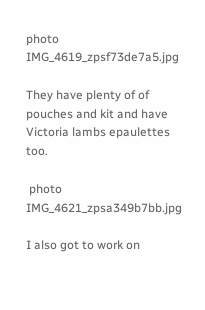photo IMG_4619_zpsf73de7a5.jpg

They have plenty of of pouches and kit and have Victoria lambs epaulettes too.

 photo IMG_4621_zpsa349b7bb.jpg

I also got to work on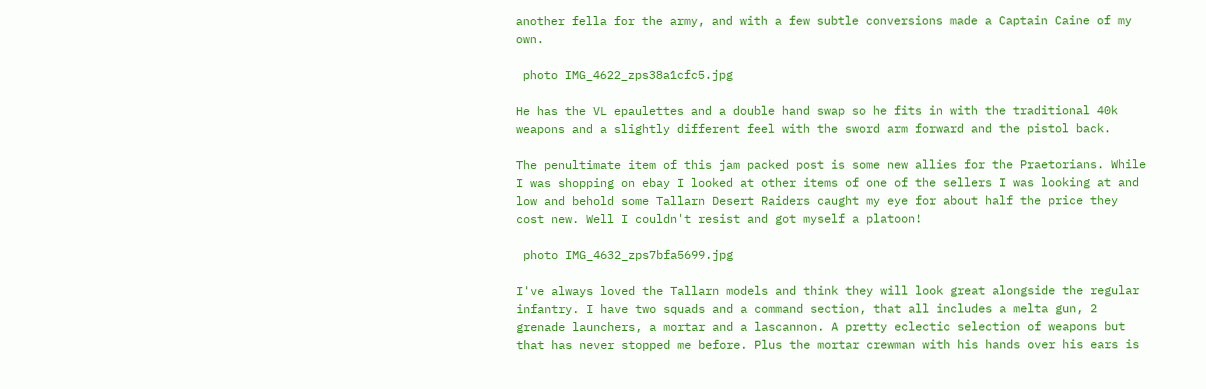another fella for the army, and with a few subtle conversions made a Captain Caine of my own.

 photo IMG_4622_zps38a1cfc5.jpg

He has the VL epaulettes and a double hand swap so he fits in with the traditional 40k weapons and a slightly different feel with the sword arm forward and the pistol back.

The penultimate item of this jam packed post is some new allies for the Praetorians. While I was shopping on ebay I looked at other items of one of the sellers I was looking at and low and behold some Tallarn Desert Raiders caught my eye for about half the price they cost new. Well I couldn't resist and got myself a platoon!

 photo IMG_4632_zps7bfa5699.jpg

I've always loved the Tallarn models and think they will look great alongside the regular infantry. I have two squads and a command section, that all includes a melta gun, 2 grenade launchers, a mortar and a lascannon. A pretty eclectic selection of weapons but that has never stopped me before. Plus the mortar crewman with his hands over his ears is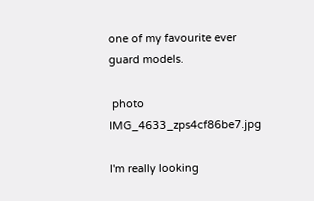one of my favourite ever guard models.

 photo IMG_4633_zps4cf86be7.jpg

I'm really looking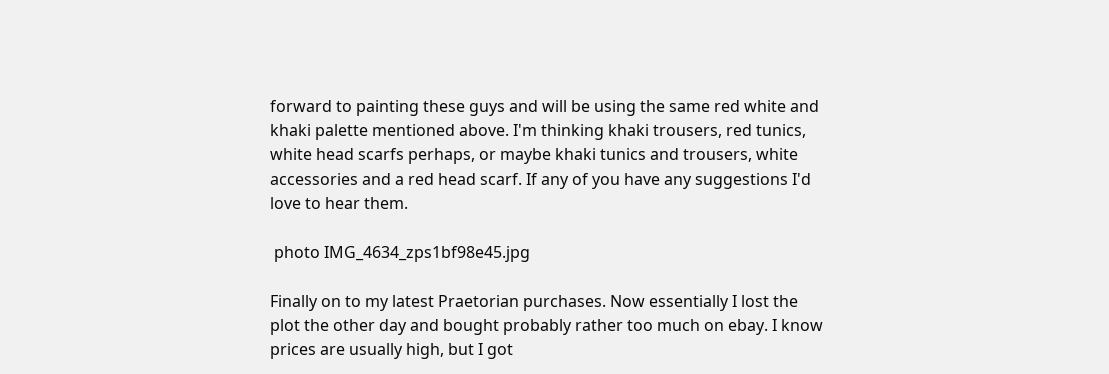forward to painting these guys and will be using the same red white and khaki palette mentioned above. I'm thinking khaki trousers, red tunics, white head scarfs perhaps, or maybe khaki tunics and trousers, white accessories and a red head scarf. If any of you have any suggestions I'd love to hear them.

 photo IMG_4634_zps1bf98e45.jpg

Finally on to my latest Praetorian purchases. Now essentially I lost the plot the other day and bought probably rather too much on ebay. I know prices are usually high, but I got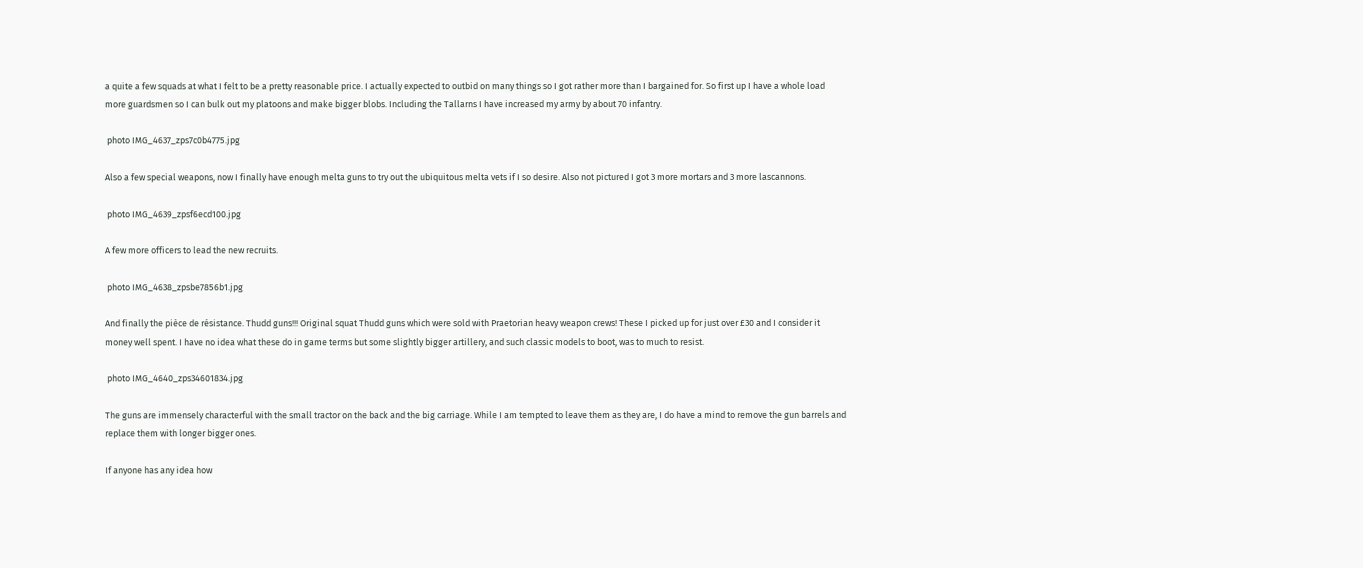a quite a few squads at what I felt to be a pretty reasonable price. I actually expected to outbid on many things so I got rather more than I bargained for. So first up I have a whole load more guardsmen so I can bulk out my platoons and make bigger blobs. Including the Tallarns I have increased my army by about 70 infantry.

 photo IMG_4637_zps7c0b4775.jpg

Also a few special weapons, now I finally have enough melta guns to try out the ubiquitous melta vets if I so desire. Also not pictured I got 3 more mortars and 3 more lascannons.

 photo IMG_4639_zpsf6ecd100.jpg

A few more officers to lead the new recruits.

 photo IMG_4638_zpsbe7856b1.jpg

And finally the pièce de résistance. Thudd guns!!! Original squat Thudd guns which were sold with Praetorian heavy weapon crews! These I picked up for just over £30 and I consider it money well spent. I have no idea what these do in game terms but some slightly bigger artillery, and such classic models to boot, was to much to resist.

 photo IMG_4640_zps34601834.jpg

The guns are immensely characterful with the small tractor on the back and the big carriage. While I am tempted to leave them as they are, I do have a mind to remove the gun barrels and replace them with longer bigger ones.

If anyone has any idea how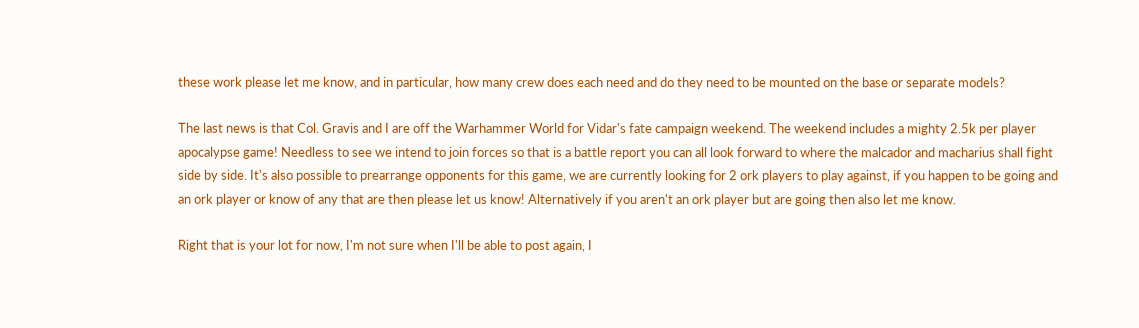these work please let me know, and in particular, how many crew does each need and do they need to be mounted on the base or separate models?

The last news is that Col. Gravis and I are off the Warhammer World for Vidar's fate campaign weekend. The weekend includes a mighty 2.5k per player apocalypse game! Needless to see we intend to join forces so that is a battle report you can all look forward to where the malcador and macharius shall fight side by side. It's also possible to prearrange opponents for this game, we are currently looking for 2 ork players to play against, if you happen to be going and an ork player or know of any that are then please let us know! Alternatively if you aren't an ork player but are going then also let me know.

Right that is your lot for now, I'm not sure when I'll be able to post again, I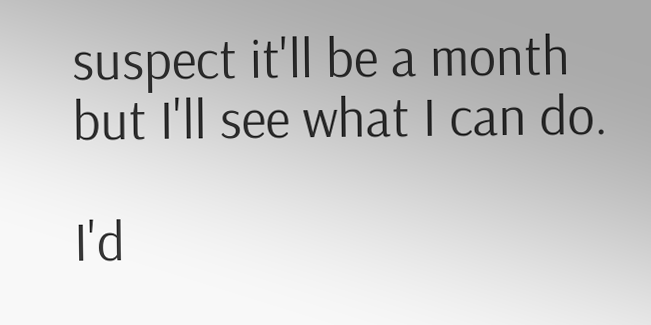suspect it'll be a month but I'll see what I can do.

I'd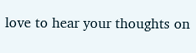love to hear your thoughts on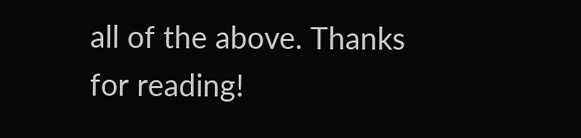all of the above. Thanks for reading!